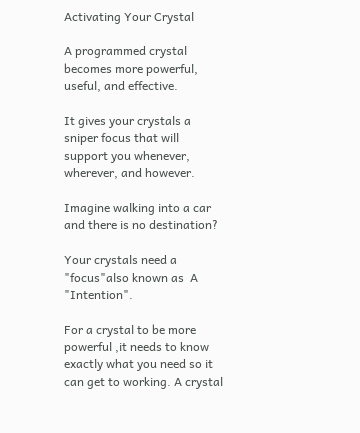Activating Your Crystal

A programmed crystal becomes more powerful, useful, and effective.

It gives your crystals a sniper focus that will support you whenever, wherever, and however.

Imagine walking into a car and there is no destination?

Your crystals need a "focus"also known as  A "Intention".

For a crystal to be more powerful ,it needs to know exactly what you need so it can get to working. A crystal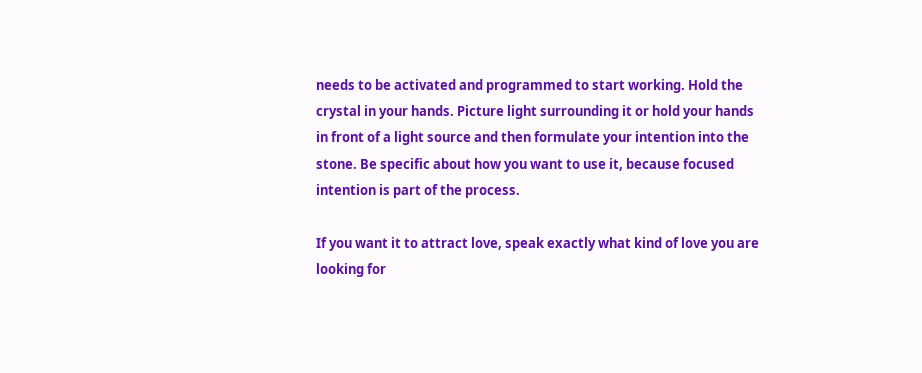needs to be activated and programmed to start working. Hold the crystal in your hands. Picture light surrounding it or hold your hands in front of a light source and then formulate your intention into the stone. Be specific about how you want to use it, because focused intention is part of the process.

If you want it to attract love, speak exactly what kind of love you are looking for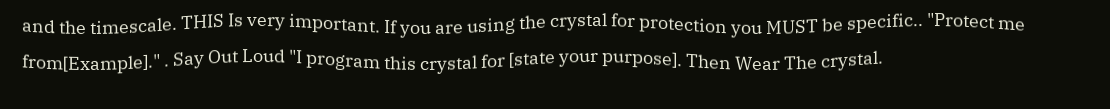and the timescale. THIS Is very important. If you are using the crystal for protection you MUST be specific.. "Protect me from[Example]." . Say Out Loud "I program this crystal for [state your purpose]. Then Wear The crystal.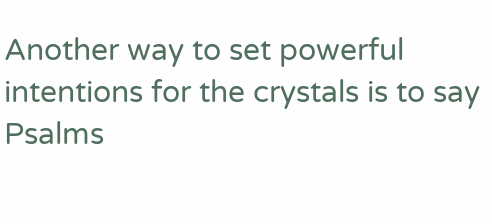Another way to set powerful intentions for the crystals is to say Psalms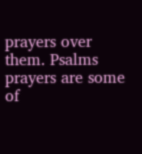prayers over them. Psalms prayers are some of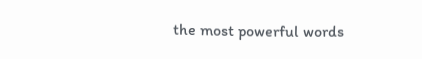the most powerful words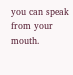you can speak from your mouth.